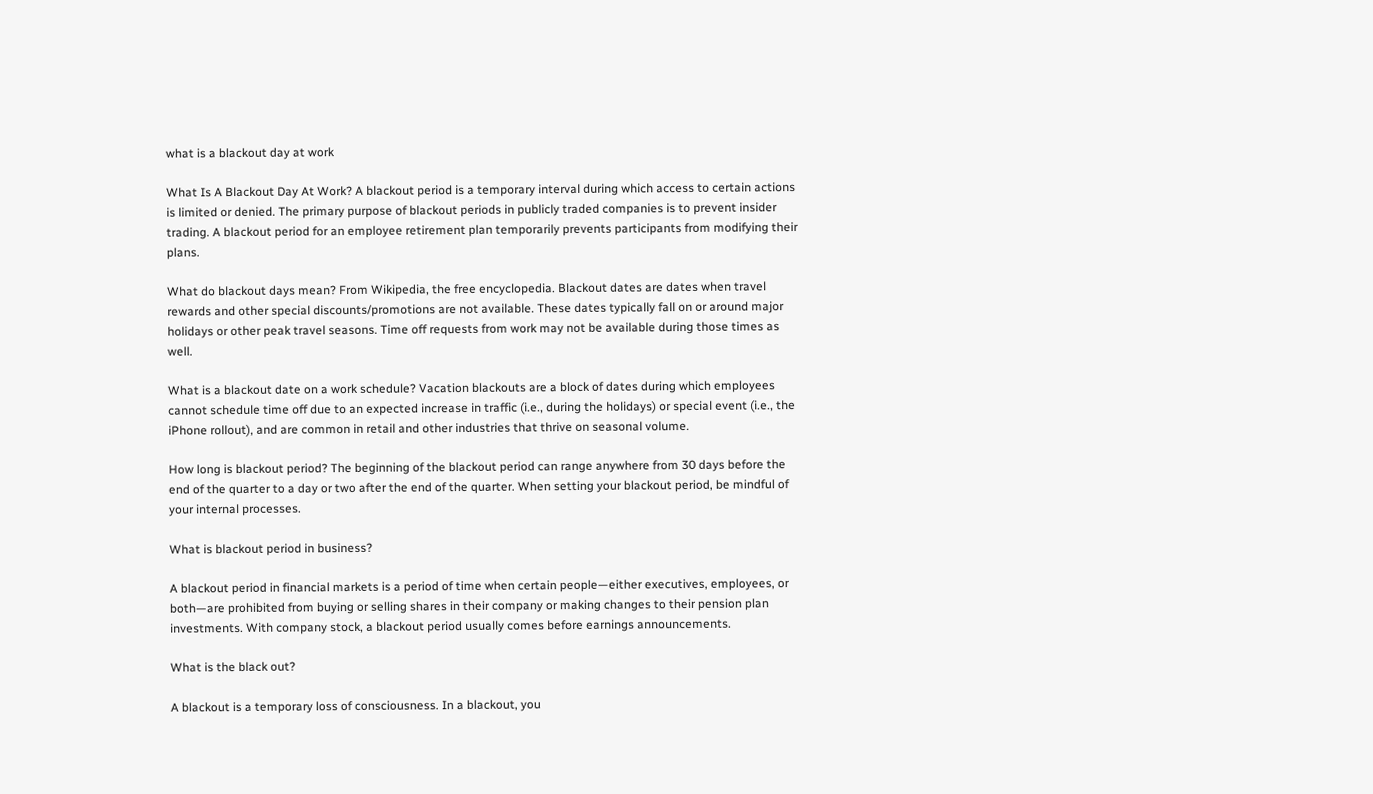what is a blackout day at work

What Is A Blackout Day At Work? A blackout period is a temporary interval during which access to certain actions is limited or denied. The primary purpose of blackout periods in publicly traded companies is to prevent insider trading. A blackout period for an employee retirement plan temporarily prevents participants from modifying their plans.

What do blackout days mean? From Wikipedia, the free encyclopedia. Blackout dates are dates when travel rewards and other special discounts/promotions are not available. These dates typically fall on or around major holidays or other peak travel seasons. Time off requests from work may not be available during those times as well.

What is a blackout date on a work schedule? Vacation blackouts are a block of dates during which employees cannot schedule time off due to an expected increase in traffic (i.e., during the holidays) or special event (i.e., the iPhone rollout), and are common in retail and other industries that thrive on seasonal volume.

How long is blackout period? The beginning of the blackout period can range anywhere from 30 days before the end of the quarter to a day or two after the end of the quarter. When setting your blackout period, be mindful of your internal processes.

What is blackout period in business?

A blackout period in financial markets is a period of time when certain people—either executives, employees, or both—are prohibited from buying or selling shares in their company or making changes to their pension plan investments. With company stock, a blackout period usually comes before earnings announcements.

What is the black out?

A blackout is a temporary loss of consciousness. In a blackout, you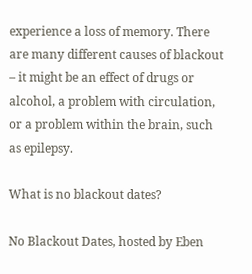experience a loss of memory. There are many different causes of blackout – it might be an effect of drugs or alcohol, a problem with circulation, or a problem within the brain, such as epilepsy.

What is no blackout dates?

No Blackout Dates, hosted by Eben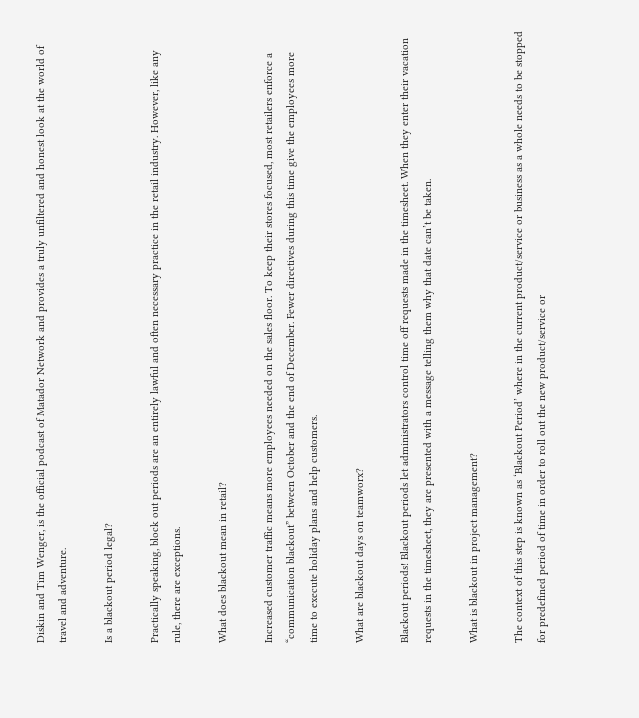Diskin and Tim Wenger, is the official podcast of Matador Network and provides a truly unfiltered and honest look at the world of travel and adventure.

Is a blackout period legal?

Practically speaking, block out periods are an entirely lawful and often necessary practice in the retail industry. However, like any rule, there are exceptions.

What does blackout mean in retail?

Increased customer traffic means more employees needed on the sales floor. To keep their stores focused, most retailers enforce a “communication blackout” between October and the end of December. Fewer directives during this time give the employees more time to execute holiday plans and help customers.

What are blackout days on teamworx?

Blackout periods! Blackout periods let administrators control time off requests made in the timesheet. When they enter their vacation requests in the timesheet, they are presented with a message telling them why that date can’t be taken.

What is blackout in project management?

The context of this step is known as ‘Blackout Period’ where in the current product/service or business as a whole needs to be stopped for predefined period of time in order to roll out the new product/service or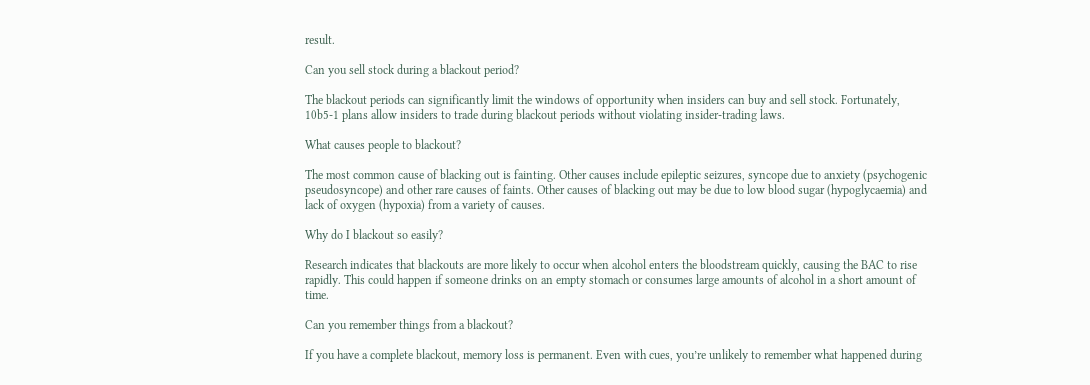result.

Can you sell stock during a blackout period?

The blackout periods can significantly limit the windows of opportunity when insiders can buy and sell stock. Fortunately, 10b5-1 plans allow insiders to trade during blackout periods without violating insider-trading laws.

What causes people to blackout?

The most common cause of blacking out is fainting. Other causes include epileptic seizures, syncope due to anxiety (psychogenic pseudosyncope) and other rare causes of faints. Other causes of blacking out may be due to low blood sugar (hypoglycaemia) and lack of oxygen (hypoxia) from a variety of causes.

Why do I blackout so easily?

Research indicates that blackouts are more likely to occur when alcohol enters the bloodstream quickly, causing the BAC to rise rapidly. This could happen if someone drinks on an empty stomach or consumes large amounts of alcohol in a short amount of time.

Can you remember things from a blackout?

If you have a complete blackout, memory loss is permanent. Even with cues, you’re unlikely to remember what happened during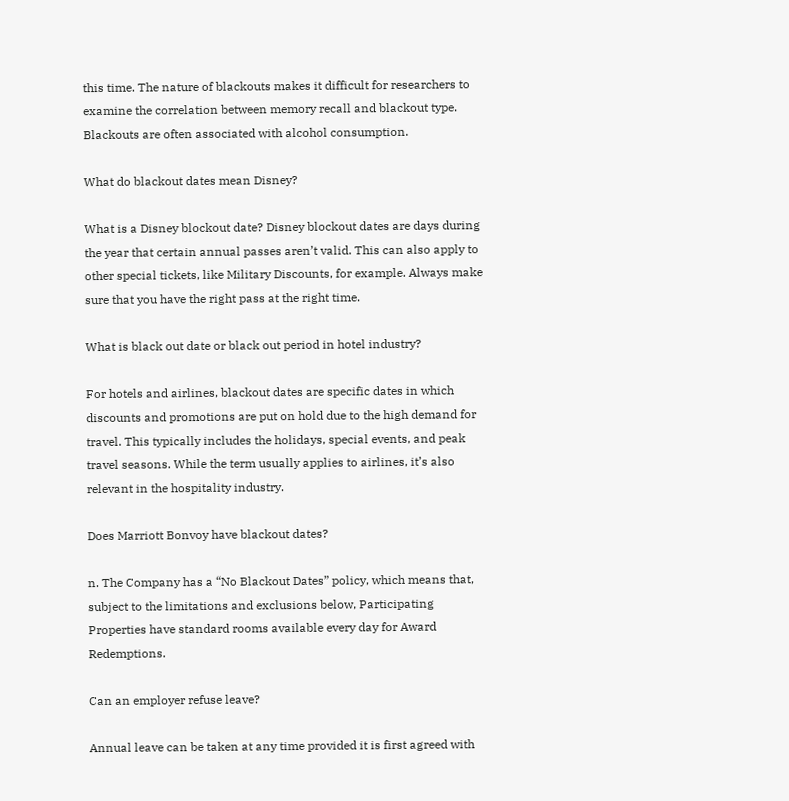this time. The nature of blackouts makes it difficult for researchers to examine the correlation between memory recall and blackout type. Blackouts are often associated with alcohol consumption.

What do blackout dates mean Disney?

What is a Disney blockout date? Disney blockout dates are days during the year that certain annual passes aren’t valid. This can also apply to other special tickets, like Military Discounts, for example. Always make sure that you have the right pass at the right time.

What is black out date or black out period in hotel industry?

For hotels and airlines, blackout dates are specific dates in which discounts and promotions are put on hold due to the high demand for travel. This typically includes the holidays, special events, and peak travel seasons. While the term usually applies to airlines, it’s also relevant in the hospitality industry.

Does Marriott Bonvoy have blackout dates?

n. The Company has a “No Blackout Dates” policy, which means that, subject to the limitations and exclusions below, Participating Properties have standard rooms available every day for Award Redemptions.

Can an employer refuse leave?

Annual leave can be taken at any time provided it is first agreed with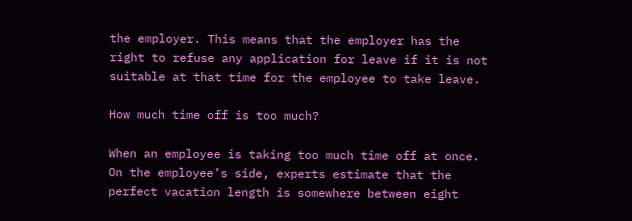the employer. This means that the employer has the right to refuse any application for leave if it is not suitable at that time for the employee to take leave.

How much time off is too much?

When an employee is taking too much time off at once. On the employee’s side, experts estimate that the perfect vacation length is somewhere between eight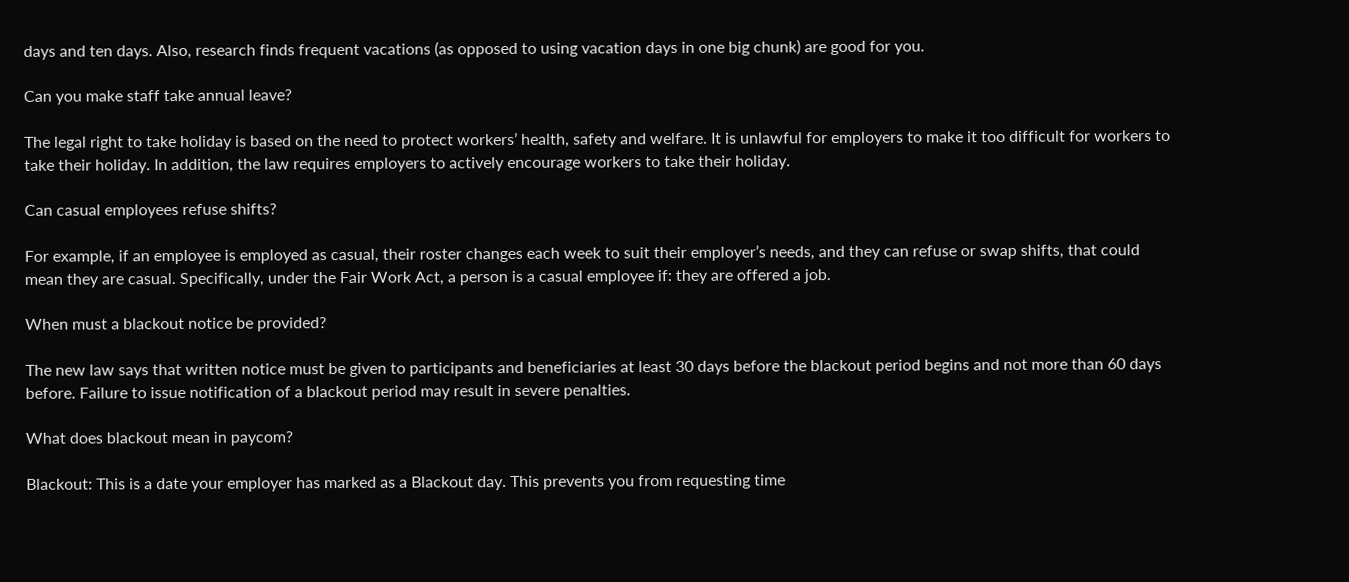days and ten days. Also, research finds frequent vacations (as opposed to using vacation days in one big chunk) are good for you.

Can you make staff take annual leave?

The legal right to take holiday is based on the need to protect workers’ health, safety and welfare. It is unlawful for employers to make it too difficult for workers to take their holiday. In addition, the law requires employers to actively encourage workers to take their holiday.

Can casual employees refuse shifts?

For example, if an employee is employed as casual, their roster changes each week to suit their employer’s needs, and they can refuse or swap shifts, that could mean they are casual. Specifically, under the Fair Work Act, a person is a casual employee if: they are offered a job.

When must a blackout notice be provided?

The new law says that written notice must be given to participants and beneficiaries at least 30 days before the blackout period begins and not more than 60 days before. Failure to issue notification of a blackout period may result in severe penalties.

What does blackout mean in paycom?

Blackout: This is a date your employer has marked as a Blackout day. This prevents you from requesting time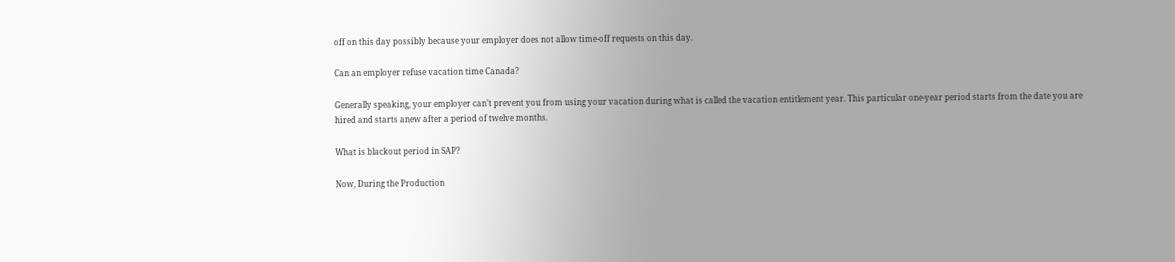off on this day possibly because your employer does not allow time-off requests on this day.

Can an employer refuse vacation time Canada?

Generally speaking, your employer can’t prevent you from using your vacation during what is called the vacation entitlement year. This particular one-year period starts from the date you are hired and starts anew after a period of twelve months.

What is blackout period in SAP?

Now, During the Production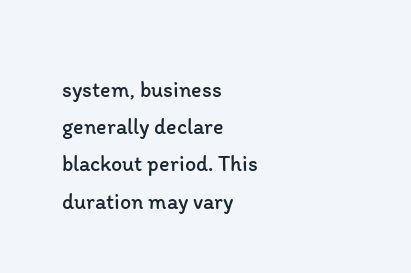system, business generally declare blackout period. This duration may vary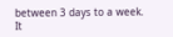between 3 days to a week. It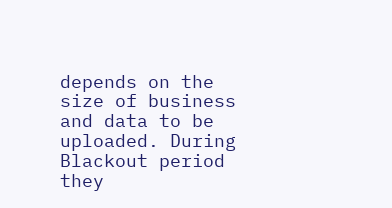depends on the size of business and data to be uploaded. During Blackout period they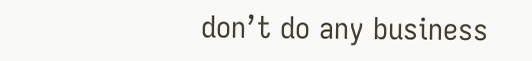don’t do any business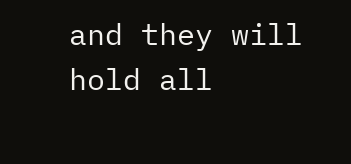and they will hold all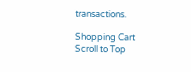transactions.

Shopping Cart
Scroll to Top